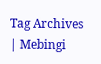Tag Archives | Mebingi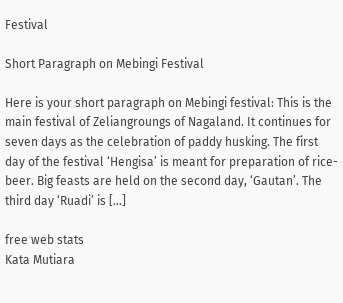Festival

Short Paragraph on Mebingi Festival

Here is your short paragraph on Mebingi festival: This is the main festival of Zeliangroungs of Nagaland. It continues for seven days as the celebration of paddy husking. The first day of the festival ‘Hengisa’ is meant for preparation of rice-beer. Big feasts are held on the second day, ‘Gautan’. The third day ‘Ruadi’ is […]

free web stats
Kata Mutiara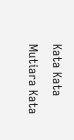Kata Kata Mutiara Kata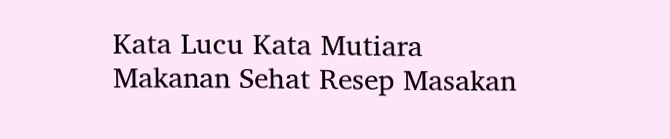Kata Lucu Kata Mutiara Makanan Sehat Resep Masakan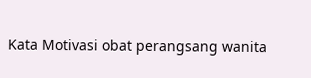Kata Motivasi obat perangsang wanita